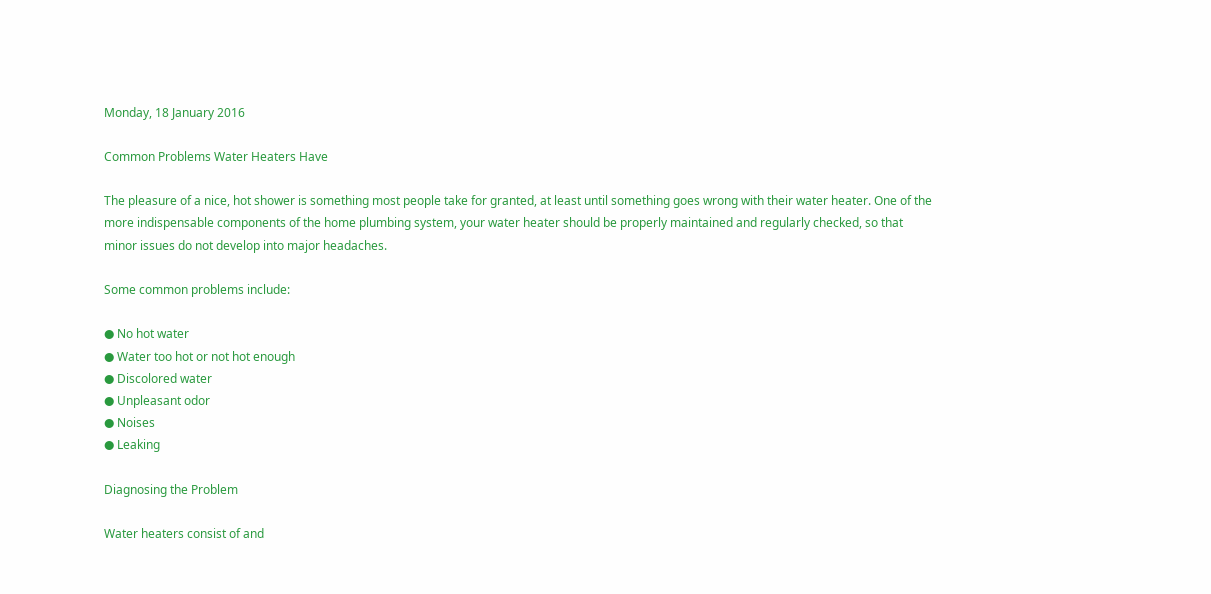Monday, 18 January 2016

Common Problems Water Heaters Have

The pleasure of a nice, hot shower is something most people take for granted, at least until something goes wrong with their water heater. One of the more indispensable components of the home plumbing system, your water heater should be properly maintained and regularly checked, so that minor issues do not develop into major headaches.

Some common problems include:

● No hot water
● Water too hot or not hot enough
● Discolored water
● Unpleasant odor
● Noises
● Leaking

Diagnosing the Problem

Water heaters consist of and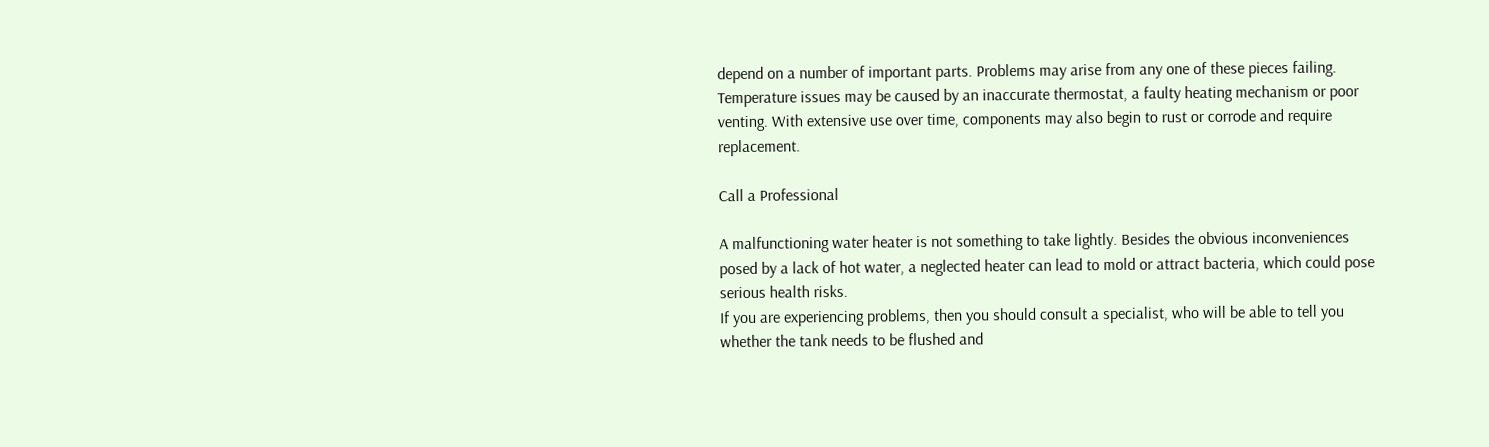depend on a number of important parts. Problems may arise from any one of these pieces failing. Temperature issues may be caused by an inaccurate thermostat, a faulty heating mechanism or poor venting. With extensive use over time, components may also begin to rust or corrode and require replacement.

Call a Professional

A malfunctioning water heater is not something to take lightly. Besides the obvious inconveniences posed by a lack of hot water, a neglected heater can lead to mold or attract bacteria, which could pose serious health risks.
If you are experiencing problems, then you should consult a specialist, who will be able to tell you whether the tank needs to be flushed and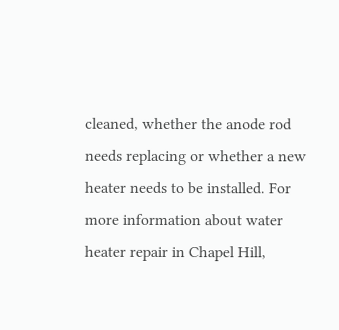cleaned, whether the anode rod needs replacing or whether a new heater needs to be installed. For more information about water heater repair in Chapel Hill,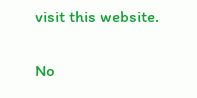visit this website.

No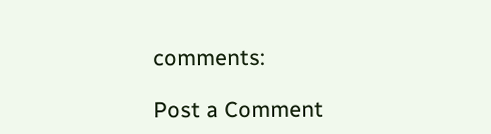comments:

Post a Comment